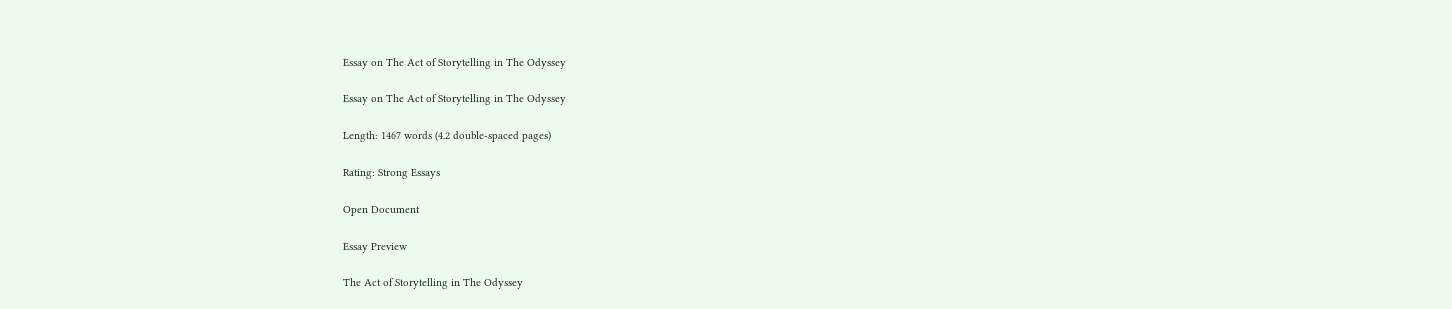Essay on The Act of Storytelling in The Odyssey

Essay on The Act of Storytelling in The Odyssey

Length: 1467 words (4.2 double-spaced pages)

Rating: Strong Essays

Open Document

Essay Preview

The Act of Storytelling in The Odyssey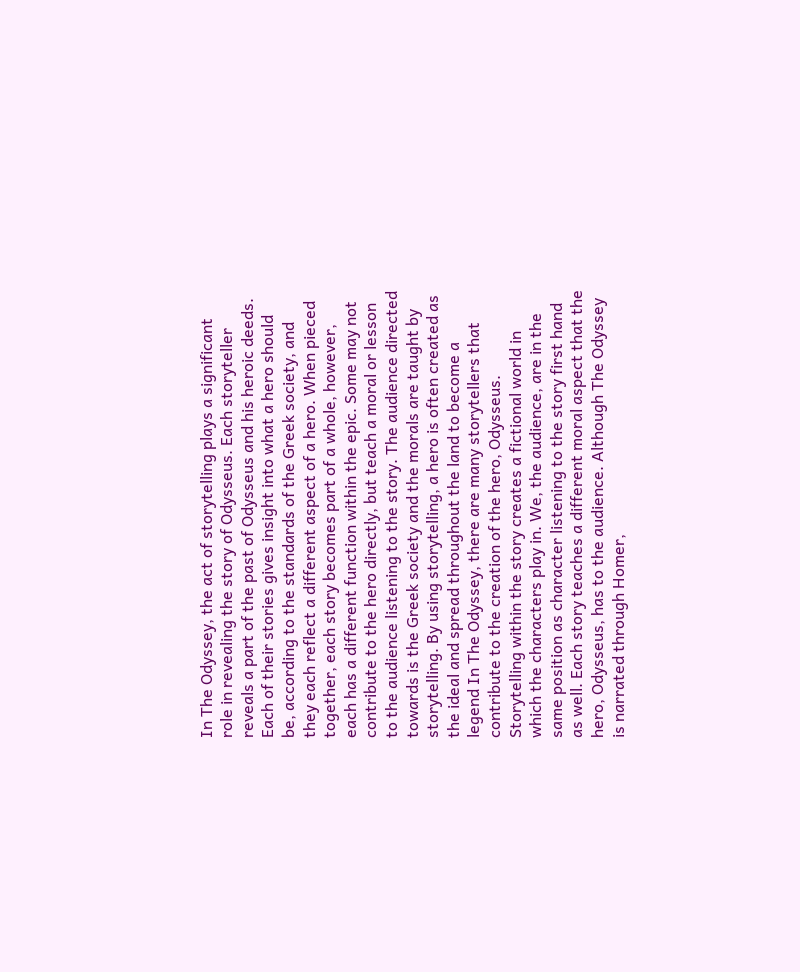In The Odyssey, the act of storytelling plays a significant role in revealing the story of Odysseus. Each storyteller reveals a part of the past of Odysseus and his heroic deeds. Each of their stories gives insight into what a hero should be, according to the standards of the Greek society, and they each reflect a different aspect of a hero. When pieced together, each story becomes part of a whole, however, each has a different function within the epic. Some may not contribute to the hero directly, but teach a moral or lesson to the audience listening to the story. The audience directed towards is the Greek society and the morals are taught by storytelling. By using storytelling, a hero is often created as the ideal and spread throughout the land to become a legend In The Odyssey, there are many storytellers that contribute to the creation of the hero, Odysseus. Storytelling within the story creates a fictional world in which the characters play in. We, the audience, are in the same position as character listening to the story first hand as well. Each story teaches a different moral aspect that the hero, Odysseus, has to the audience. Although The Odyssey is narrated through Homer,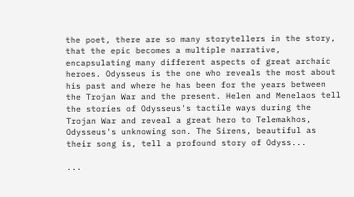the poet, there are so many storytellers in the story, that the epic becomes a multiple narrative, encapsulating many different aspects of great archaic heroes. Odysseus is the one who reveals the most about his past and where he has been for the years between the Trojan War and the present. Helen and Menelaos tell the stories of Odysseus's tactile ways during the Trojan War and reveal a great hero to Telemakhos, Odysseus's unknowing son. The Sirens, beautiful as their song is, tell a profound story of Odyss...

...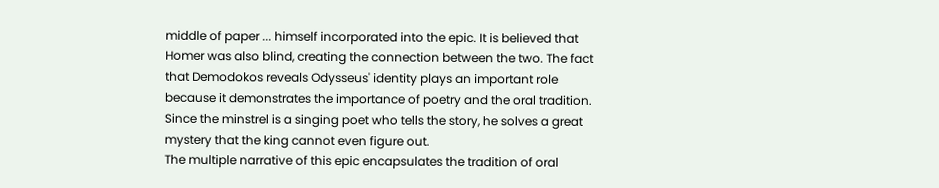middle of paper ... himself incorporated into the epic. It is believed that Homer was also blind, creating the connection between the two. The fact that Demodokos reveals Odysseus' identity plays an important role because it demonstrates the importance of poetry and the oral tradition. Since the minstrel is a singing poet who tells the story, he solves a great mystery that the king cannot even figure out.
The multiple narrative of this epic encapsulates the tradition of oral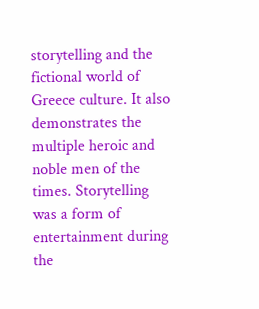storytelling and the fictional world of Greece culture. It also demonstrates the multiple heroic and noble men of the times. Storytelling was a form of entertainment during the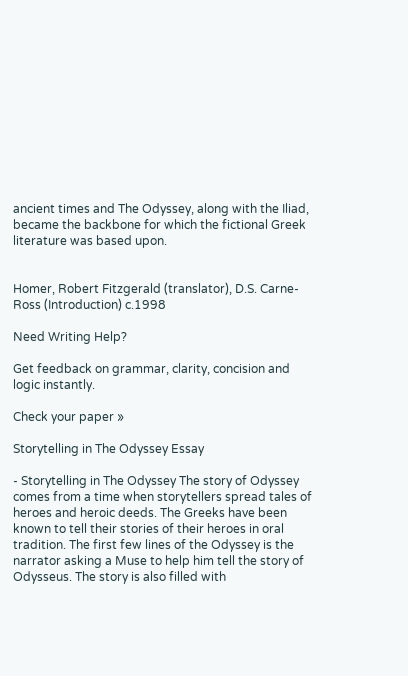ancient times and The Odyssey, along with the Iliad, became the backbone for which the fictional Greek literature was based upon.


Homer, Robert Fitzgerald (translator), D.S. Carne-Ross (Introduction) c.1998

Need Writing Help?

Get feedback on grammar, clarity, concision and logic instantly.

Check your paper »

Storytelling in The Odyssey Essay

- Storytelling in The Odyssey The story of Odyssey comes from a time when storytellers spread tales of heroes and heroic deeds. The Greeks have been known to tell their stories of their heroes in oral tradition. The first few lines of the Odyssey is the narrator asking a Muse to help him tell the story of Odysseus. The story is also filled with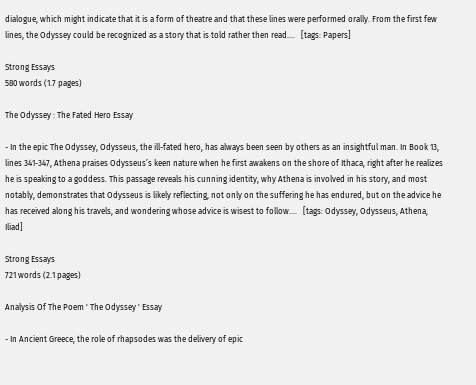dialogue, which might indicate that it is a form of theatre and that these lines were performed orally. From the first few lines, the Odyssey could be recognized as a story that is told rather then read....   [tags: Papers]

Strong Essays
580 words (1.7 pages)

The Odyssey : The Fated Hero Essay

- In the epic The Odyssey, Odysseus, the ill-fated hero, has always been seen by others as an insightful man. In Book 13, lines 341-347, Athena praises Odysseus’s keen nature when he first awakens on the shore of Ithaca, right after he realizes he is speaking to a goddess. This passage reveals his cunning identity, why Athena is involved in his story, and most notably, demonstrates that Odysseus is likely reflecting, not only on the suffering he has endured, but on the advice he has received along his travels, and wondering whose advice is wisest to follow....   [tags: Odyssey, Odysseus, Athena, Iliad]

Strong Essays
721 words (2.1 pages)

Analysis Of The Poem ' The Odyssey ' Essay

- In Ancient Greece, the role of rhapsodes was the delivery of epic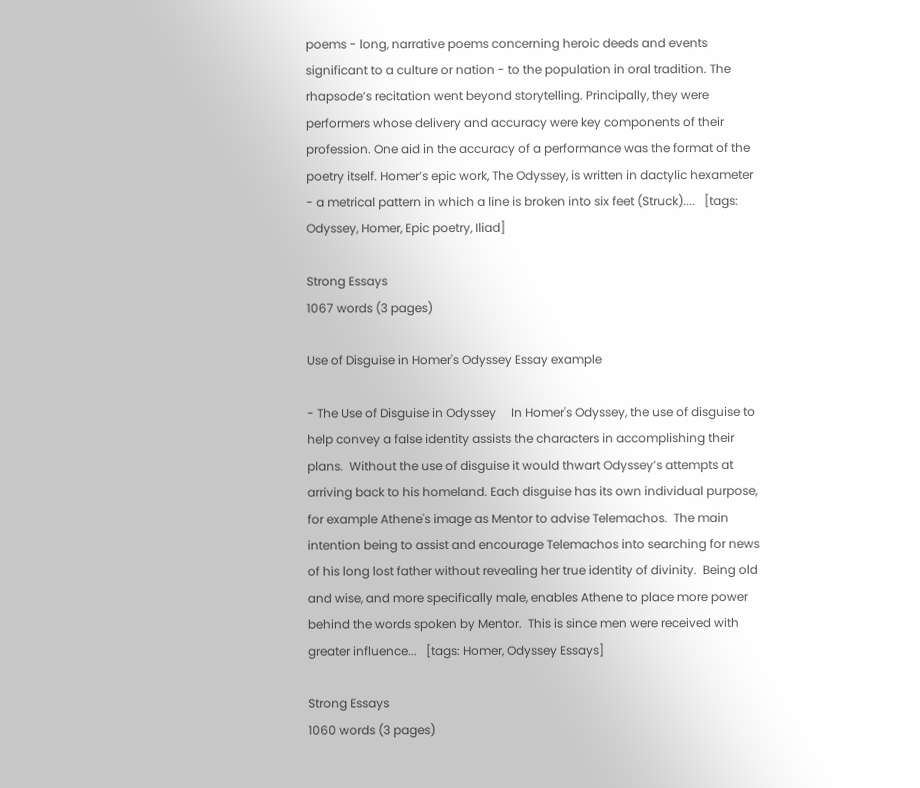poems - long, narrative poems concerning heroic deeds and events significant to a culture or nation - to the population in oral tradition. The rhapsode’s recitation went beyond storytelling. Principally, they were performers whose delivery and accuracy were key components of their profession. One aid in the accuracy of a performance was the format of the poetry itself. Homer’s epic work, The Odyssey, is written in dactylic hexameter - a metrical pattern in which a line is broken into six feet (Struck)....   [tags: Odyssey, Homer, Epic poetry, Iliad]

Strong Essays
1067 words (3 pages)

Use of Disguise in Homer's Odyssey Essay example

- The Use of Disguise in Odyssey     In Homer's Odyssey, the use of disguise to help convey a false identity assists the characters in accomplishing their plans.  Without the use of disguise it would thwart Odyssey’s attempts at arriving back to his homeland. Each disguise has its own individual purpose, for example Athene's image as Mentor to advise Telemachos.  The main intention being to assist and encourage Telemachos into searching for news of his long lost father without revealing her true identity of divinity.  Being old and wise, and more specifically male, enables Athene to place more power behind the words spoken by Mentor.  This is since men were received with greater influence...   [tags: Homer, Odyssey Essays]

Strong Essays
1060 words (3 pages)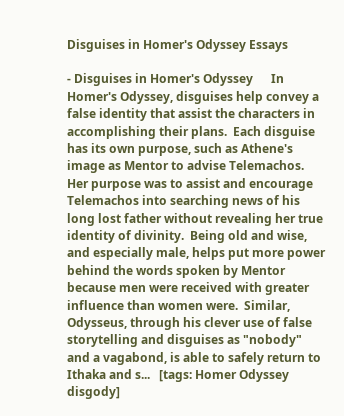Disguises in Homer's Odyssey Essays

- Disguises in Homer's Odyssey      In Homer's Odyssey, disguises help convey a false identity that assist the characters in accomplishing their plans.  Each disguise has its own purpose, such as Athene's image as Mentor to advise Telemachos.  Her purpose was to assist and encourage Telemachos into searching news of his long lost father without revealing her true identity of divinity.  Being old and wise, and especially male, helps put more power behind the words spoken by Mentor because men were received with greater influence than women were.  Similar, Odysseus, through his clever use of false storytelling and disguises as "nobody" and a vagabond, is able to safely return to Ithaka and s...   [tags: Homer Odyssey disgody]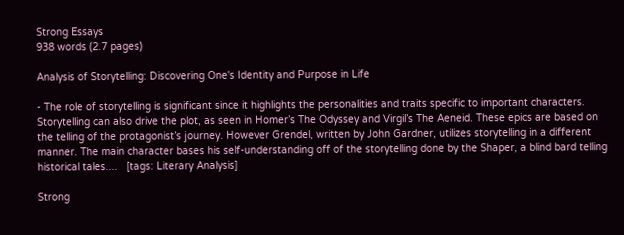Strong Essays
938 words (2.7 pages)

Analysis of Storytelling: Discovering One's Identity and Purpose in Life

- The role of storytelling is significant since it highlights the personalities and traits specific to important characters. Storytelling can also drive the plot, as seen in Homer’s The Odyssey and Virgil’s The Aeneid. These epics are based on the telling of the protagonist’s journey. However Grendel, written by John Gardner, utilizes storytelling in a different manner. The main character bases his self-understanding off of the storytelling done by the Shaper, a blind bard telling historical tales....   [tags: Literary Analysis]

Strong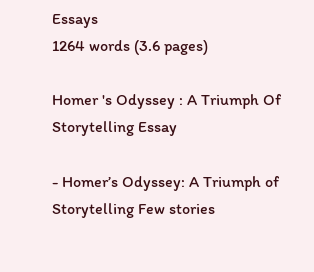Essays
1264 words (3.6 pages)

Homer 's Odyssey : A Triumph Of Storytelling Essay

- Homer’s Odyssey: A Triumph of Storytelling Few stories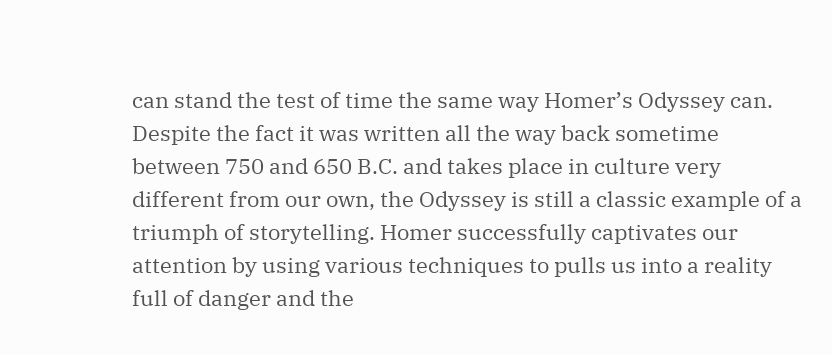can stand the test of time the same way Homer’s Odyssey can. Despite the fact it was written all the way back sometime between 750 and 650 B.C. and takes place in culture very different from our own, the Odyssey is still a classic example of a triumph of storytelling. Homer successfully captivates our attention by using various techniques to pulls us into a reality full of danger and the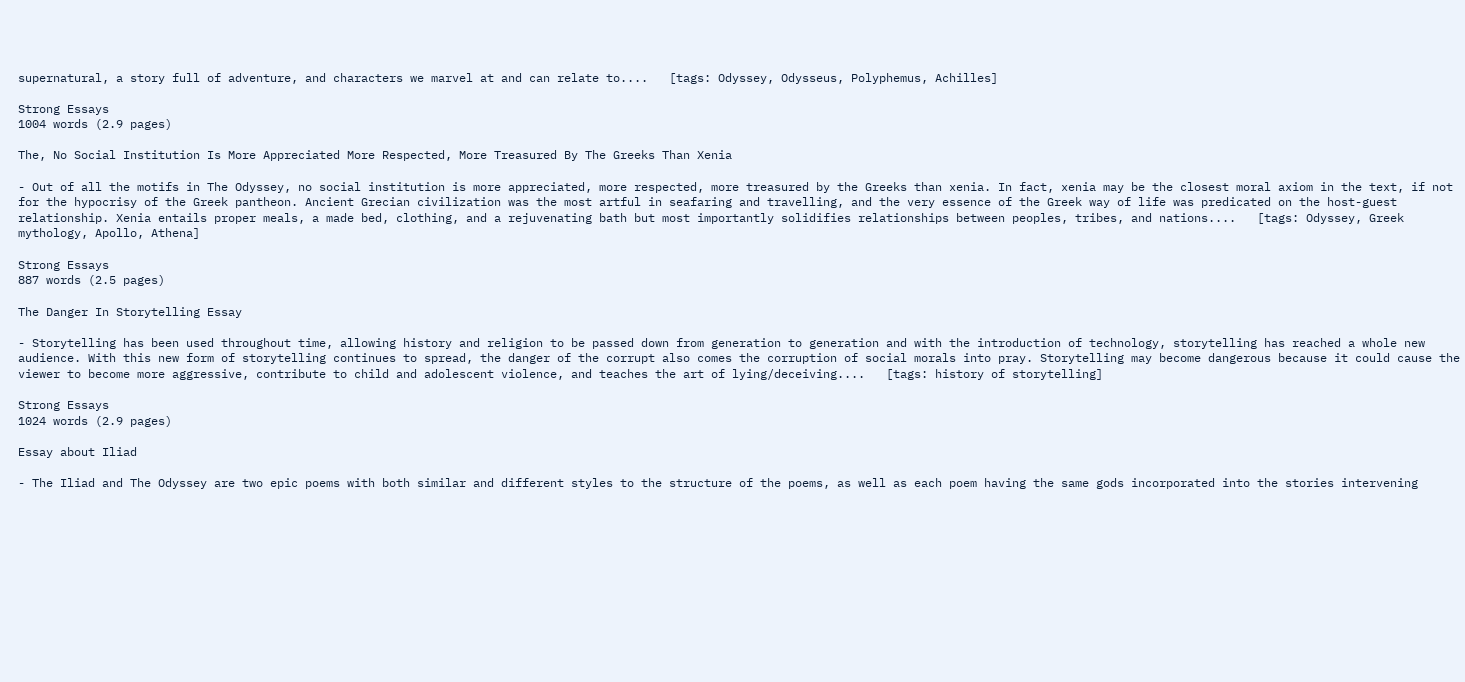supernatural, a story full of adventure, and characters we marvel at and can relate to....   [tags: Odyssey, Odysseus, Polyphemus, Achilles]

Strong Essays
1004 words (2.9 pages)

The, No Social Institution Is More Appreciated More Respected, More Treasured By The Greeks Than Xenia

- Out of all the motifs in The Odyssey, no social institution is more appreciated, more respected, more treasured by the Greeks than xenia. In fact, xenia may be the closest moral axiom in the text, if not for the hypocrisy of the Greek pantheon. Ancient Grecian civilization was the most artful in seafaring and travelling, and the very essence of the Greek way of life was predicated on the host-guest relationship. Xenia entails proper meals, a made bed, clothing, and a rejuvenating bath but most importantly solidifies relationships between peoples, tribes, and nations....   [tags: Odyssey, Greek mythology, Apollo, Athena]

Strong Essays
887 words (2.5 pages)

The Danger In Storytelling Essay

- Storytelling has been used throughout time, allowing history and religion to be passed down from generation to generation and with the introduction of technology, storytelling has reached a whole new audience. With this new form of storytelling continues to spread, the danger of the corrupt also comes the corruption of social morals into pray. Storytelling may become dangerous because it could cause the viewer to become more aggressive, contribute to child and adolescent violence, and teaches the art of lying/deceiving....   [tags: history of storytelling]

Strong Essays
1024 words (2.9 pages)

Essay about Iliad

- The Iliad and The Odyssey are two epic poems with both similar and different styles to the structure of the poems, as well as each poem having the same gods incorporated into the stories intervening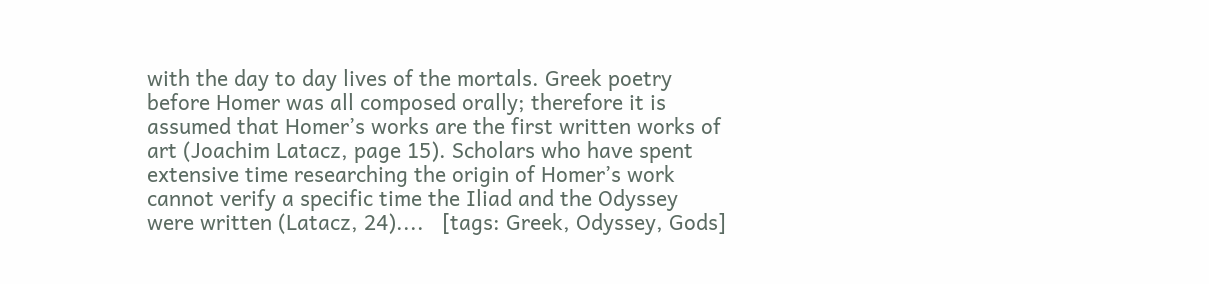with the day to day lives of the mortals. Greek poetry before Homer was all composed orally; therefore it is assumed that Homer’s works are the first written works of art (Joachim Latacz, page 15). Scholars who have spent extensive time researching the origin of Homer’s work cannot verify a specific time the Iliad and the Odyssey were written (Latacz, 24)....   [tags: Greek, Odyssey, Gods]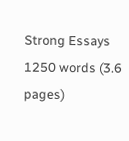Strong Essays
1250 words (3.6 pages)